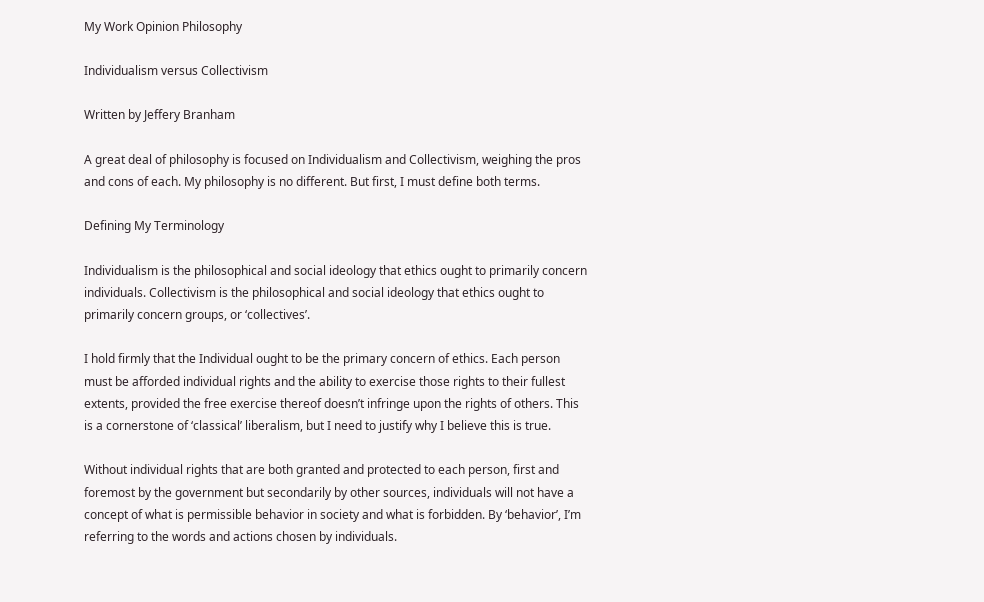My Work Opinion Philosophy

Individualism versus Collectivism

Written by Jeffery Branham

A great deal of philosophy is focused on Individualism and Collectivism, weighing the pros and cons of each. My philosophy is no different. But first, I must define both terms.

Defining My Terminology

Individualism is the philosophical and social ideology that ethics ought to primarily concern individuals. Collectivism is the philosophical and social ideology that ethics ought to primarily concern groups, or ‘collectives’.

I hold firmly that the Individual ought to be the primary concern of ethics. Each person must be afforded individual rights and the ability to exercise those rights to their fullest extents, provided the free exercise thereof doesn’t infringe upon the rights of others. This is a cornerstone of ‘classical’ liberalism, but I need to justify why I believe this is true.

Without individual rights that are both granted and protected to each person, first and foremost by the government but secondarily by other sources, individuals will not have a concept of what is permissible behavior in society and what is forbidden. By ‘behavior’, I’m referring to the words and actions chosen by individuals.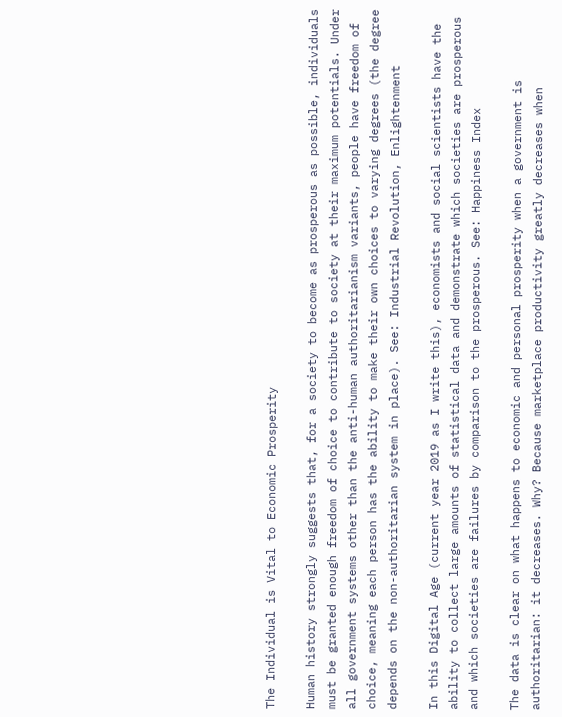The Individual is Vital to Economic Prosperity

Human history strongly suggests that, for a society to become as prosperous as possible, individuals must be granted enough freedom of choice to contribute to society at their maximum potentials. Under all government systems other than the anti-human authoritarianism variants, people have freedom of choice, meaning each person has the ability to make their own choices to varying degrees (the degree depends on the non-authoritarian system in place). See: Industrial Revolution, Enlightenment

In this Digital Age (current year 2019 as I write this), economists and social scientists have the ability to collect large amounts of statistical data and demonstrate which societies are prosperous and which societies are failures by comparison to the prosperous. See: Happiness Index

The data is clear on what happens to economic and personal prosperity when a government is authoritarian: it decreases. Why? Because marketplace productivity greatly decreases when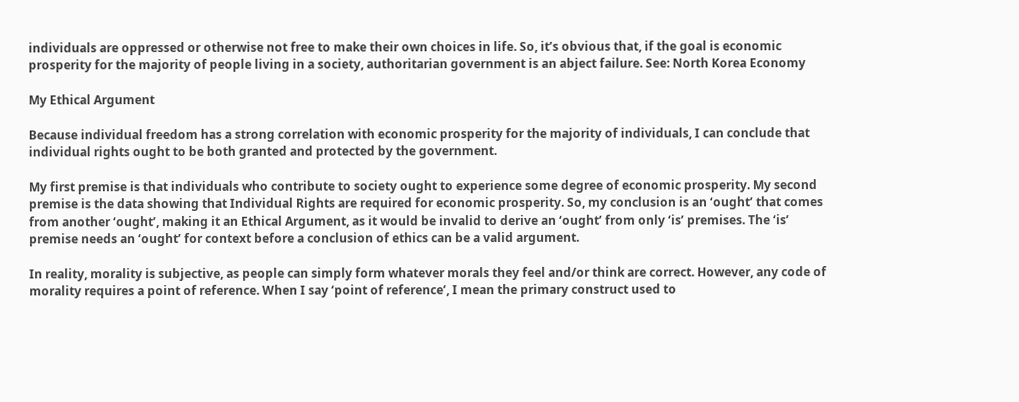individuals are oppressed or otherwise not free to make their own choices in life. So, it’s obvious that, if the goal is economic prosperity for the majority of people living in a society, authoritarian government is an abject failure. See: North Korea Economy

My Ethical Argument

Because individual freedom has a strong correlation with economic prosperity for the majority of individuals, I can conclude that individual rights ought to be both granted and protected by the government.

My first premise is that individuals who contribute to society ought to experience some degree of economic prosperity. My second premise is the data showing that Individual Rights are required for economic prosperity. So, my conclusion is an ‘ought’ that comes from another ‘ought’, making it an Ethical Argument, as it would be invalid to derive an ‘ought’ from only ‘is’ premises. The ‘is’ premise needs an ‘ought’ for context before a conclusion of ethics can be a valid argument.

In reality, morality is subjective, as people can simply form whatever morals they feel and/or think are correct. However, any code of morality requires a point of reference. When I say ‘point of reference’, I mean the primary construct used to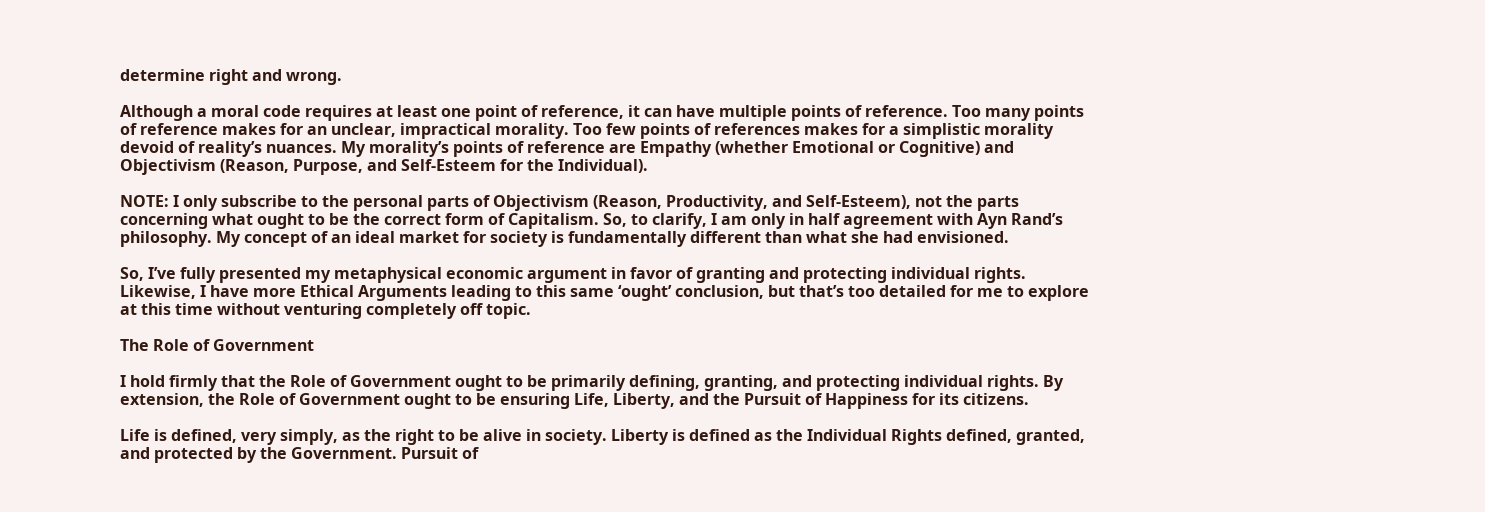determine right and wrong.

Although a moral code requires at least one point of reference, it can have multiple points of reference. Too many points of reference makes for an unclear, impractical morality. Too few points of references makes for a simplistic morality devoid of reality’s nuances. My morality’s points of reference are Empathy (whether Emotional or Cognitive) and Objectivism (Reason, Purpose, and Self-Esteem for the Individual).

NOTE: I only subscribe to the personal parts of Objectivism (Reason, Productivity, and Self-Esteem), not the parts concerning what ought to be the correct form of Capitalism. So, to clarify, I am only in half agreement with Ayn Rand’s philosophy. My concept of an ideal market for society is fundamentally different than what she had envisioned.

So, I’ve fully presented my metaphysical economic argument in favor of granting and protecting individual rights. Likewise, I have more Ethical Arguments leading to this same ‘ought’ conclusion, but that’s too detailed for me to explore at this time without venturing completely off topic.

The Role of Government

I hold firmly that the Role of Government ought to be primarily defining, granting, and protecting individual rights. By extension, the Role of Government ought to be ensuring Life, Liberty, and the Pursuit of Happiness for its citizens.

Life is defined, very simply, as the right to be alive in society. Liberty is defined as the Individual Rights defined, granted, and protected by the Government. Pursuit of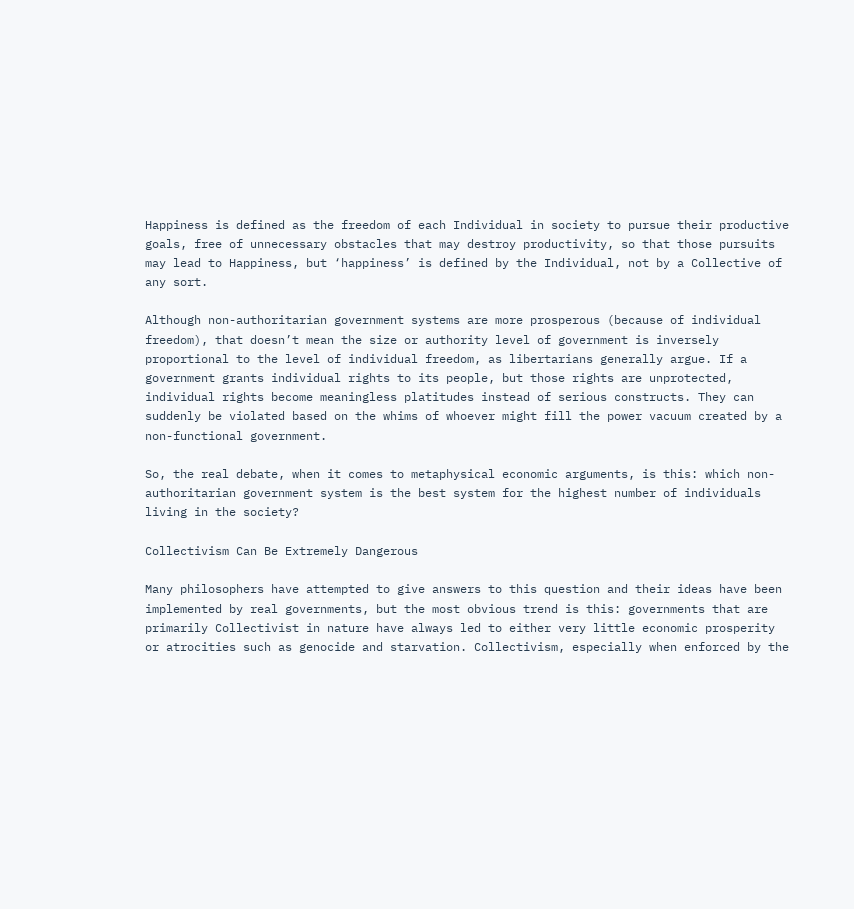Happiness is defined as the freedom of each Individual in society to pursue their productive goals, free of unnecessary obstacles that may destroy productivity, so that those pursuits may lead to Happiness, but ‘happiness’ is defined by the Individual, not by a Collective of any sort.

Although non-authoritarian government systems are more prosperous (because of individual freedom), that doesn’t mean the size or authority level of government is inversely proportional to the level of individual freedom, as libertarians generally argue. If a government grants individual rights to its people, but those rights are unprotected, individual rights become meaningless platitudes instead of serious constructs. They can suddenly be violated based on the whims of whoever might fill the power vacuum created by a non-functional government.

So, the real debate, when it comes to metaphysical economic arguments, is this: which non-authoritarian government system is the best system for the highest number of individuals living in the society?

Collectivism Can Be Extremely Dangerous

Many philosophers have attempted to give answers to this question and their ideas have been implemented by real governments, but the most obvious trend is this: governments that are primarily Collectivist in nature have always led to either very little economic prosperity or atrocities such as genocide and starvation. Collectivism, especially when enforced by the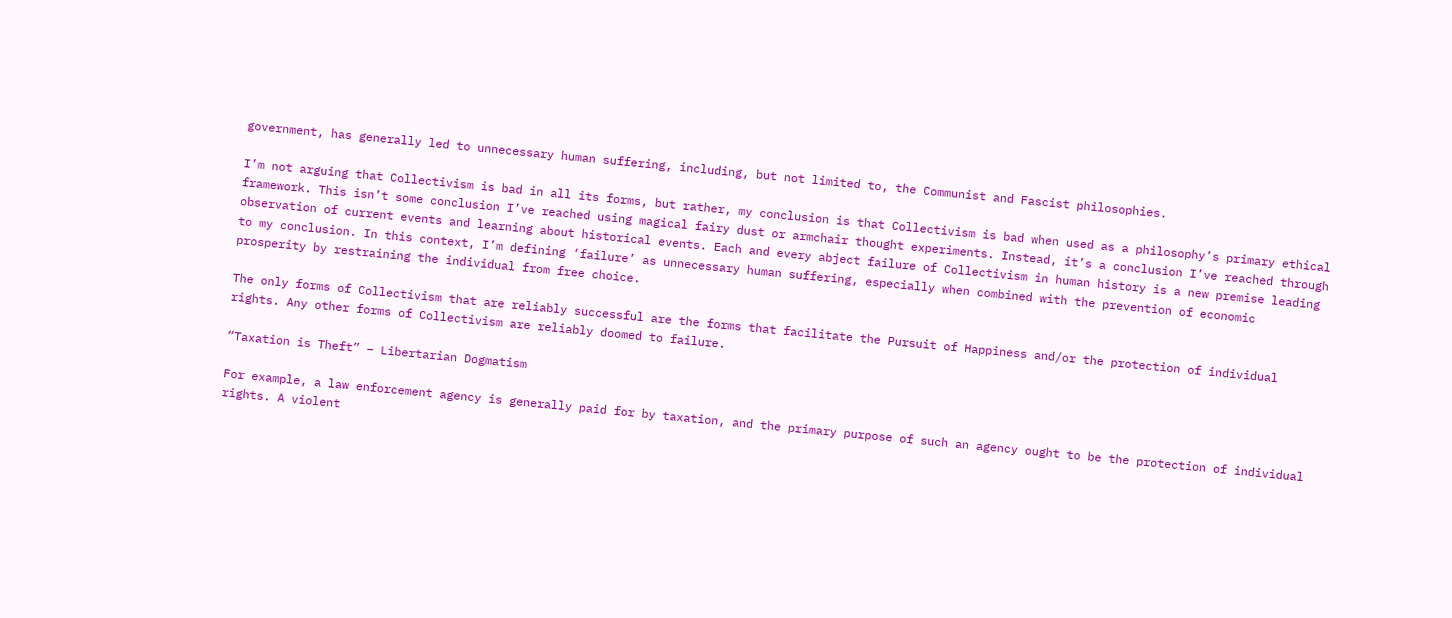government, has generally led to unnecessary human suffering, including, but not limited to, the Communist and Fascist philosophies.

I’m not arguing that Collectivism is bad in all its forms, but rather, my conclusion is that Collectivism is bad when used as a philosophy’s primary ethical framework. This isn’t some conclusion I’ve reached using magical fairy dust or armchair thought experiments. Instead, it’s a conclusion I’ve reached through observation of current events and learning about historical events. Each and every abject failure of Collectivism in human history is a new premise leading to my conclusion. In this context, I’m defining ‘failure’ as unnecessary human suffering, especially when combined with the prevention of economic prosperity by restraining the individual from free choice.

The only forms of Collectivism that are reliably successful are the forms that facilitate the Pursuit of Happiness and/or the protection of individual rights. Any other forms of Collectivism are reliably doomed to failure.

“Taxation is Theft” – Libertarian Dogmatism

For example, a law enforcement agency is generally paid for by taxation, and the primary purpose of such an agency ought to be the protection of individual rights. A violent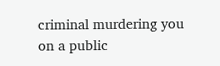criminal murdering you on a public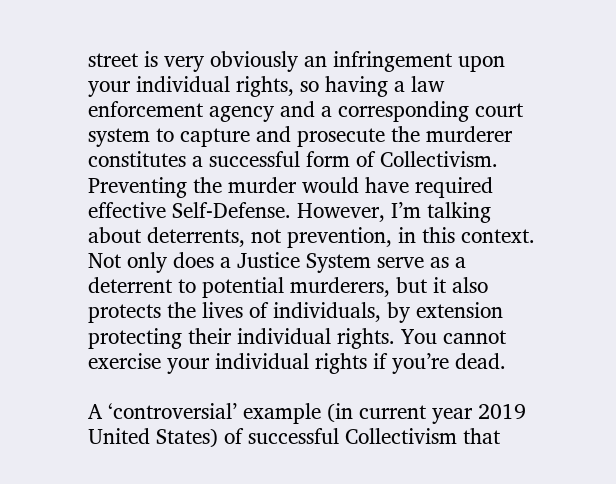street is very obviously an infringement upon your individual rights, so having a law enforcement agency and a corresponding court system to capture and prosecute the murderer constitutes a successful form of Collectivism. Preventing the murder would have required effective Self-Defense. However, I’m talking about deterrents, not prevention, in this context. Not only does a Justice System serve as a deterrent to potential murderers, but it also protects the lives of individuals, by extension protecting their individual rights. You cannot exercise your individual rights if you’re dead.

A ‘controversial’ example (in current year 2019 United States) of successful Collectivism that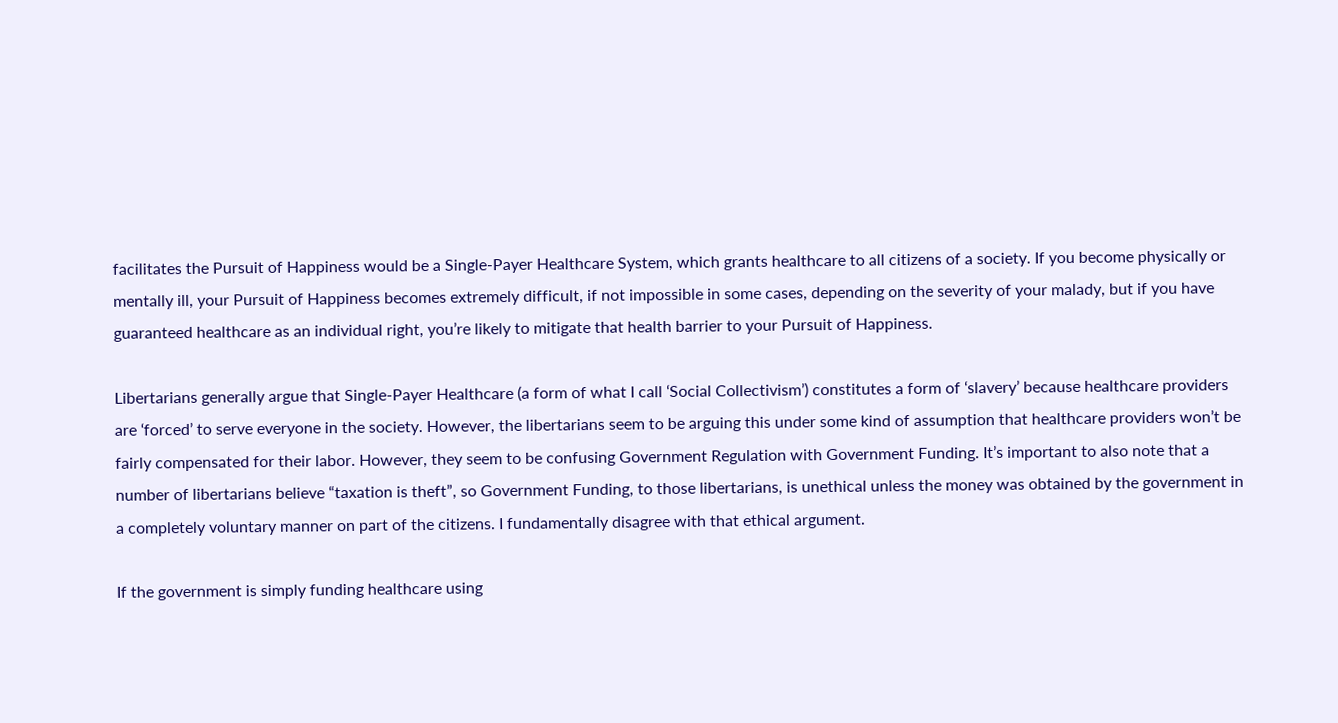facilitates the Pursuit of Happiness would be a Single-Payer Healthcare System, which grants healthcare to all citizens of a society. If you become physically or mentally ill, your Pursuit of Happiness becomes extremely difficult, if not impossible in some cases, depending on the severity of your malady, but if you have guaranteed healthcare as an individual right, you’re likely to mitigate that health barrier to your Pursuit of Happiness.

Libertarians generally argue that Single-Payer Healthcare (a form of what I call ‘Social Collectivism’) constitutes a form of ‘slavery’ because healthcare providers are ‘forced’ to serve everyone in the society. However, the libertarians seem to be arguing this under some kind of assumption that healthcare providers won’t be fairly compensated for their labor. However, they seem to be confusing Government Regulation with Government Funding. It’s important to also note that a number of libertarians believe “taxation is theft”, so Government Funding, to those libertarians, is unethical unless the money was obtained by the government in a completely voluntary manner on part of the citizens. I fundamentally disagree with that ethical argument.

If the government is simply funding healthcare using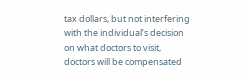tax dollars, but not interfering with the individual’s decision on what doctors to visit, doctors will be compensated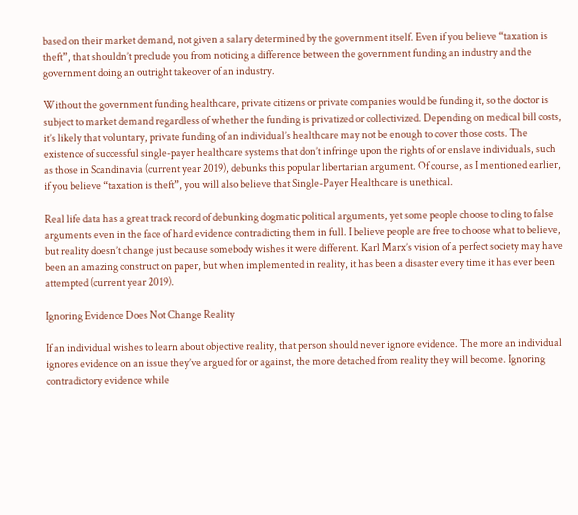based on their market demand, not given a salary determined by the government itself. Even if you believe “taxation is theft”, that shouldn’t preclude you from noticing a difference between the government funding an industry and the government doing an outright takeover of an industry.

Without the government funding healthcare, private citizens or private companies would be funding it, so the doctor is subject to market demand regardless of whether the funding is privatized or collectivized. Depending on medical bill costs, it’s likely that voluntary, private funding of an individual’s healthcare may not be enough to cover those costs. The existence of successful single-payer healthcare systems that don’t infringe upon the rights of or enslave individuals, such as those in Scandinavia (current year 2019), debunks this popular libertarian argument. Of course, as I mentioned earlier, if you believe “taxation is theft”, you will also believe that Single-Payer Healthcare is unethical.

Real life data has a great track record of debunking dogmatic political arguments, yet some people choose to cling to false arguments even in the face of hard evidence contradicting them in full. I believe people are free to choose what to believe, but reality doesn’t change just because somebody wishes it were different. Karl Marx’s vision of a perfect society may have been an amazing construct on paper, but when implemented in reality, it has been a disaster every time it has ever been attempted (current year 2019).

Ignoring Evidence Does Not Change Reality

If an individual wishes to learn about objective reality, that person should never ignore evidence. The more an individual ignores evidence on an issue they’ve argued for or against, the more detached from reality they will become. Ignoring contradictory evidence while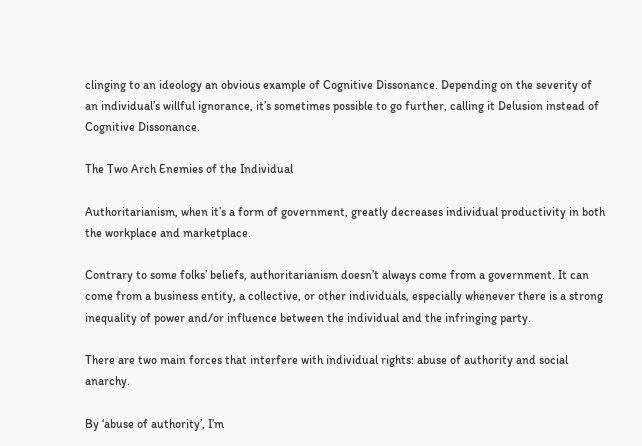clinging to an ideology an obvious example of Cognitive Dissonance. Depending on the severity of an individual’s willful ignorance, it’s sometimes possible to go further, calling it Delusion instead of Cognitive Dissonance.

The Two Arch Enemies of the Individual

Authoritarianism, when it’s a form of government, greatly decreases individual productivity in both the workplace and marketplace.

Contrary to some folks’ beliefs, authoritarianism doesn’t always come from a government. It can come from a business entity, a collective, or other individuals, especially whenever there is a strong inequality of power and/or influence between the individual and the infringing party.

There are two main forces that interfere with individual rights: abuse of authority and social anarchy.

By ‘abuse of authority’, I’m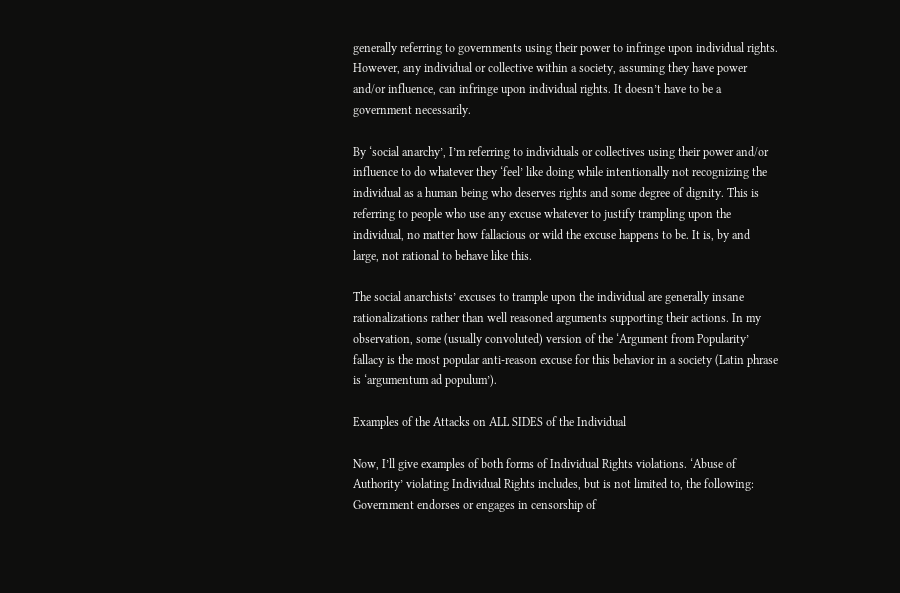generally referring to governments using their power to infringe upon individual rights. However, any individual or collective within a society, assuming they have power and/or influence, can infringe upon individual rights. It doesn’t have to be a government necessarily.

By ‘social anarchy’, I’m referring to individuals or collectives using their power and/or influence to do whatever they ‘feel’ like doing while intentionally not recognizing the individual as a human being who deserves rights and some degree of dignity. This is referring to people who use any excuse whatever to justify trampling upon the individual, no matter how fallacious or wild the excuse happens to be. It is, by and large, not rational to behave like this.

The social anarchists’ excuses to trample upon the individual are generally insane rationalizations rather than well reasoned arguments supporting their actions. In my observation, some (usually convoluted) version of the ‘Argument from Popularity’ fallacy is the most popular anti-reason excuse for this behavior in a society (Latin phrase is ‘argumentum ad populum’).

Examples of the Attacks on ALL SIDES of the Individual

Now, I’ll give examples of both forms of Individual Rights violations. ‘Abuse of Authority’ violating Individual Rights includes, but is not limited to, the following: Government endorses or engages in censorship of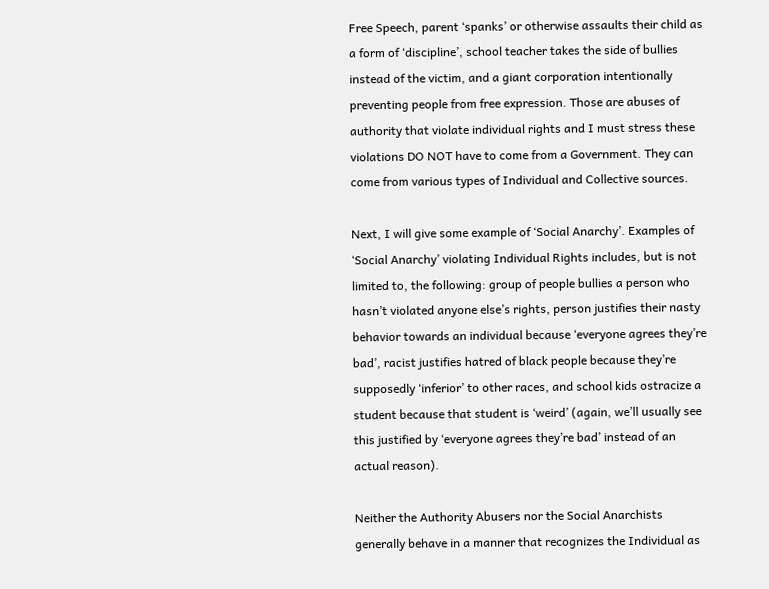Free Speech, parent ‘spanks’ or otherwise assaults their child as a form of ‘discipline’, school teacher takes the side of bullies instead of the victim, and a giant corporation intentionally preventing people from free expression. Those are abuses of authority that violate individual rights and I must stress these violations DO NOT have to come from a Government. They can come from various types of Individual and Collective sources.

Next, I will give some example of ‘Social Anarchy’. Examples of ‘Social Anarchy’ violating Individual Rights includes, but is not limited to, the following: group of people bullies a person who hasn’t violated anyone else’s rights, person justifies their nasty behavior towards an individual because ‘everyone agrees they’re bad’, racist justifies hatred of black people because they’re supposedly ‘inferior’ to other races, and school kids ostracize a student because that student is ‘weird’ (again, we’ll usually see this justified by ‘everyone agrees they’re bad’ instead of an actual reason).

Neither the Authority Abusers nor the Social Anarchists generally behave in a manner that recognizes the Individual as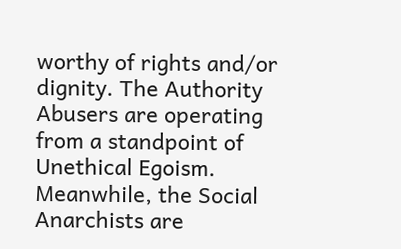worthy of rights and/or dignity. The Authority Abusers are operating from a standpoint of Unethical Egoism. Meanwhile, the Social Anarchists are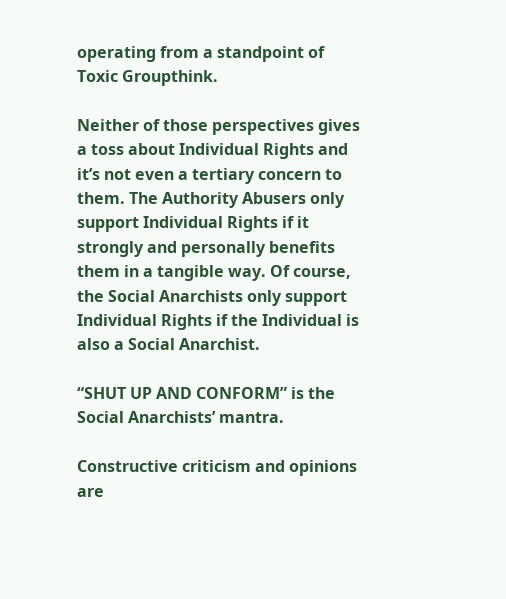operating from a standpoint of Toxic Groupthink.

Neither of those perspectives gives a toss about Individual Rights and it’s not even a tertiary concern to them. The Authority Abusers only support Individual Rights if it strongly and personally benefits them in a tangible way. Of course, the Social Anarchists only support Individual Rights if the Individual is also a Social Anarchist.

“SHUT UP AND CONFORM” is the Social Anarchists’ mantra.

Constructive criticism and opinions are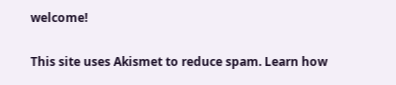welcome!

This site uses Akismet to reduce spam. Learn how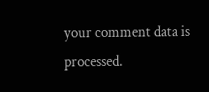your comment data is processed.